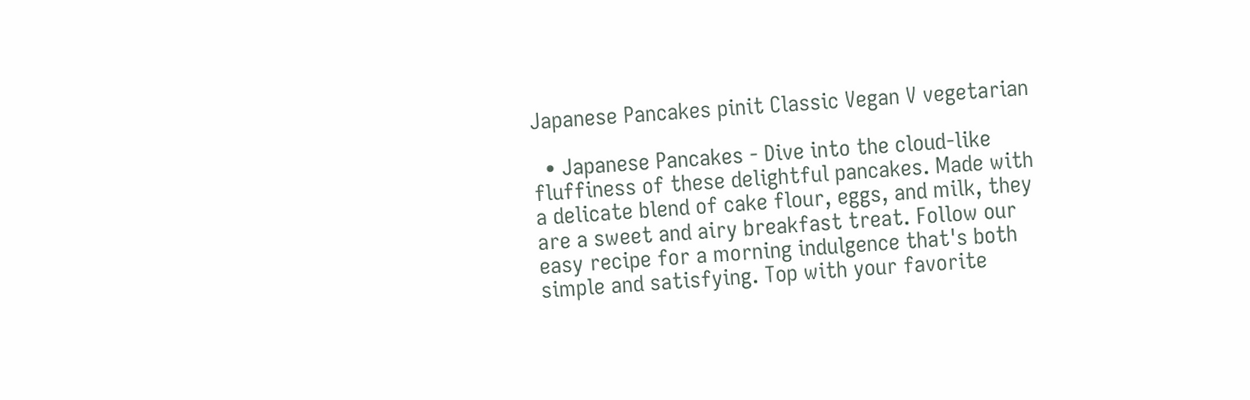Japanese Pancakes pinit Classic Vegan V vegetarian

  • Japanese Pancakes - Dive into the cloud-like fluffiness of these delightful pancakes. Made with a delicate blend of cake flour, eggs, and milk, they are a sweet and airy breakfast treat. Follow our easy recipe for a morning indulgence that's both simple and satisfying. Top with your favorite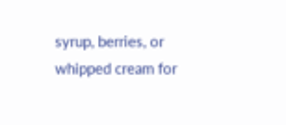syrup, berries, or whipped cream for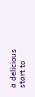a delicious start to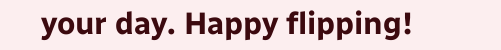your day. Happy flipping!